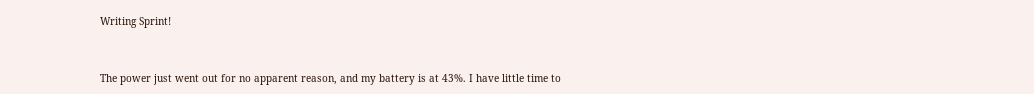Writing Sprint!


The power just went out for no apparent reason, and my battery is at 43%. I have little time to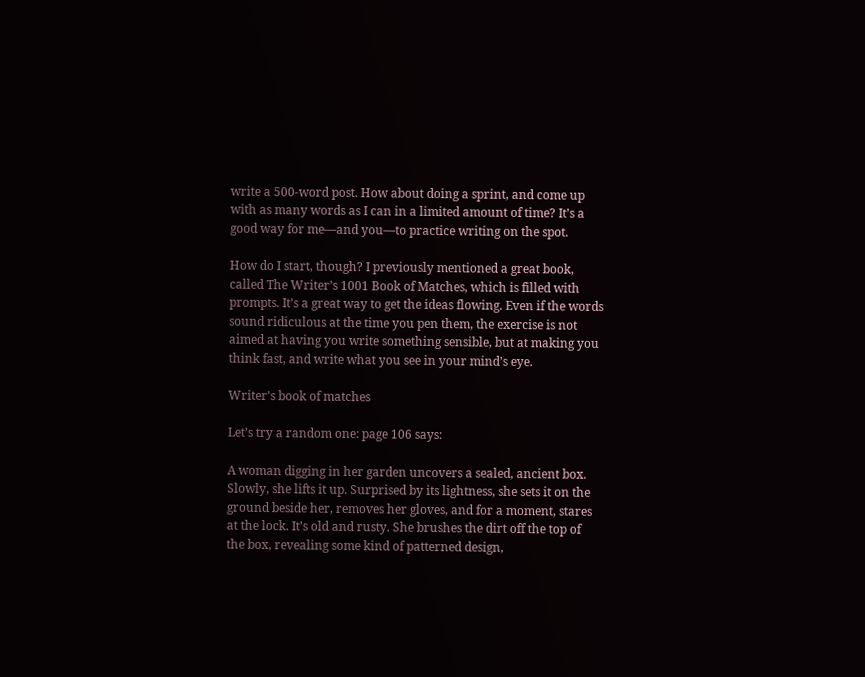write a 500-word post. How about doing a sprint, and come up with as many words as I can in a limited amount of time? It’s a good way for me—and you—to practice writing on the spot.

How do I start, though? I previously mentioned a great book, called The Writer’s 1001 Book of Matches, which is filled with prompts. It’s a great way to get the ideas flowing. Even if the words sound ridiculous at the time you pen them, the exercise is not aimed at having you write something sensible, but at making you think fast, and write what you see in your mind’s eye.

Writer's book of matches

Let’s try a random one: page 106 says:

A woman digging in her garden uncovers a sealed, ancient box. Slowly, she lifts it up. Surprised by its lightness, she sets it on the ground beside her, removes her gloves, and for a moment, stares at the lock. It’s old and rusty. She brushes the dirt off the top of the box, revealing some kind of patterned design,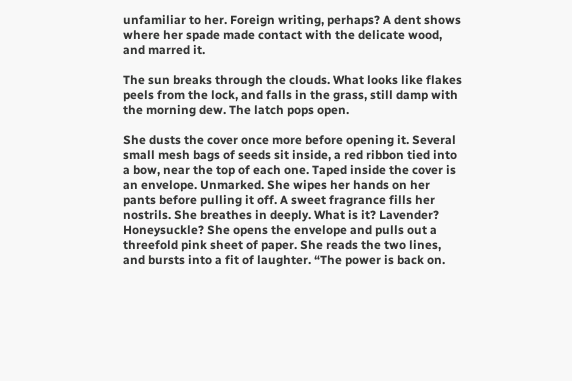unfamiliar to her. Foreign writing, perhaps? A dent shows where her spade made contact with the delicate wood, and marred it.

The sun breaks through the clouds. What looks like flakes peels from the lock, and falls in the grass, still damp with the morning dew. The latch pops open.

She dusts the cover once more before opening it. Several small mesh bags of seeds sit inside, a red ribbon tied into a bow, near the top of each one. Taped inside the cover is an envelope. Unmarked. She wipes her hands on her pants before pulling it off. A sweet fragrance fills her nostrils. She breathes in deeply. What is it? Lavender? Honeysuckle? She opens the envelope and pulls out a threefold pink sheet of paper. She reads the two lines, and bursts into a fit of laughter. “The power is back on.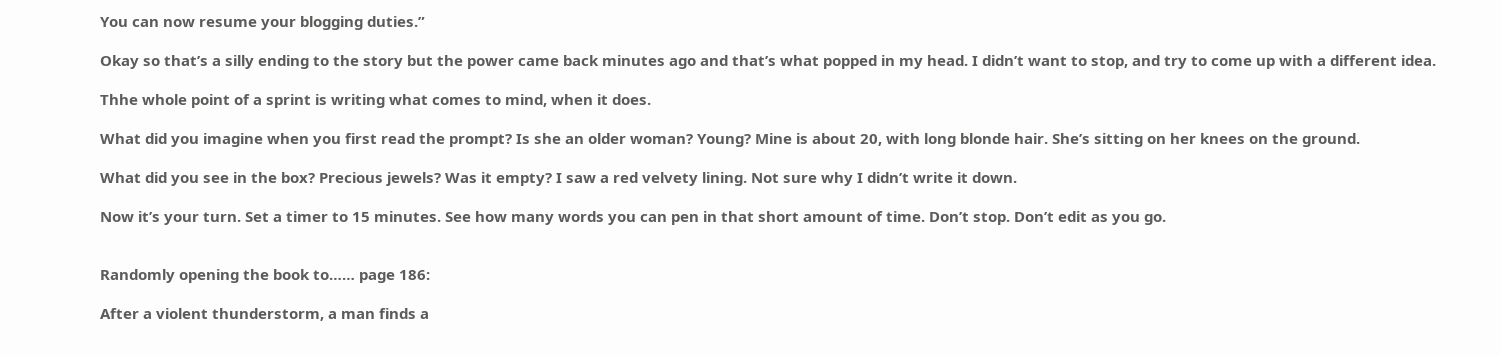You can now resume your blogging duties.”

Okay so that’s a silly ending to the story but the power came back minutes ago and that’s what popped in my head. I didn’t want to stop, and try to come up with a different idea.

Thhe whole point of a sprint is writing what comes to mind, when it does.

What did you imagine when you first read the prompt? Is she an older woman? Young? Mine is about 20, with long blonde hair. She’s sitting on her knees on the ground.

What did you see in the box? Precious jewels? Was it empty? I saw a red velvety lining. Not sure why I didn’t write it down.

Now it’s your turn. Set a timer to 15 minutes. See how many words you can pen in that short amount of time. Don’t stop. Don’t edit as you go.


Randomly opening the book to…… page 186:

After a violent thunderstorm, a man finds a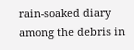rain-soaked diary among the debris in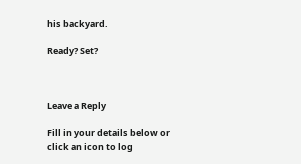his backyard.

Ready? Set?



Leave a Reply

Fill in your details below or click an icon to log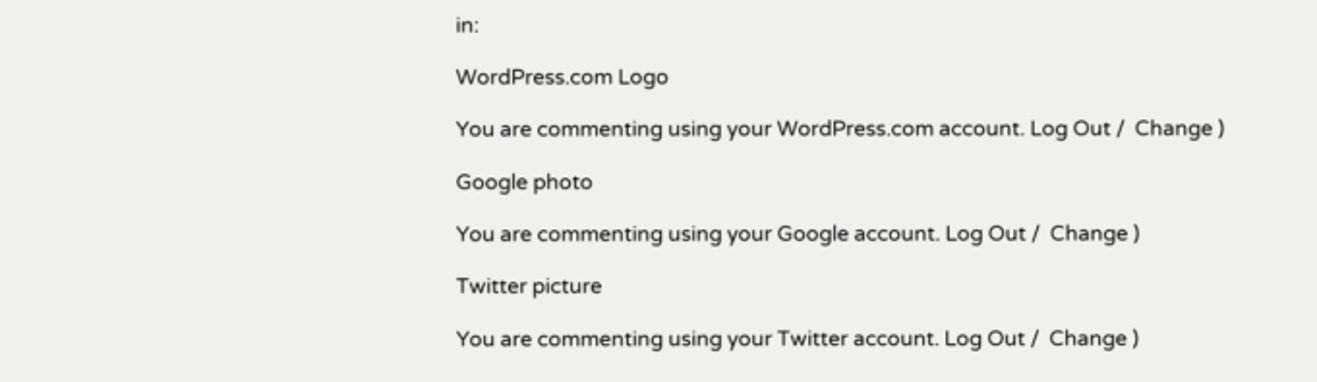in:

WordPress.com Logo

You are commenting using your WordPress.com account. Log Out /  Change )

Google photo

You are commenting using your Google account. Log Out /  Change )

Twitter picture

You are commenting using your Twitter account. Log Out /  Change )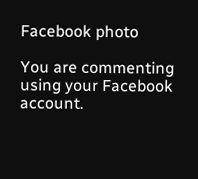Facebook photo

You are commenting using your Facebook account.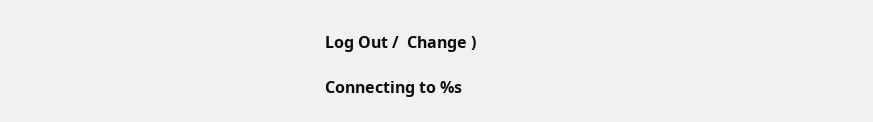Log Out /  Change )

Connecting to %s